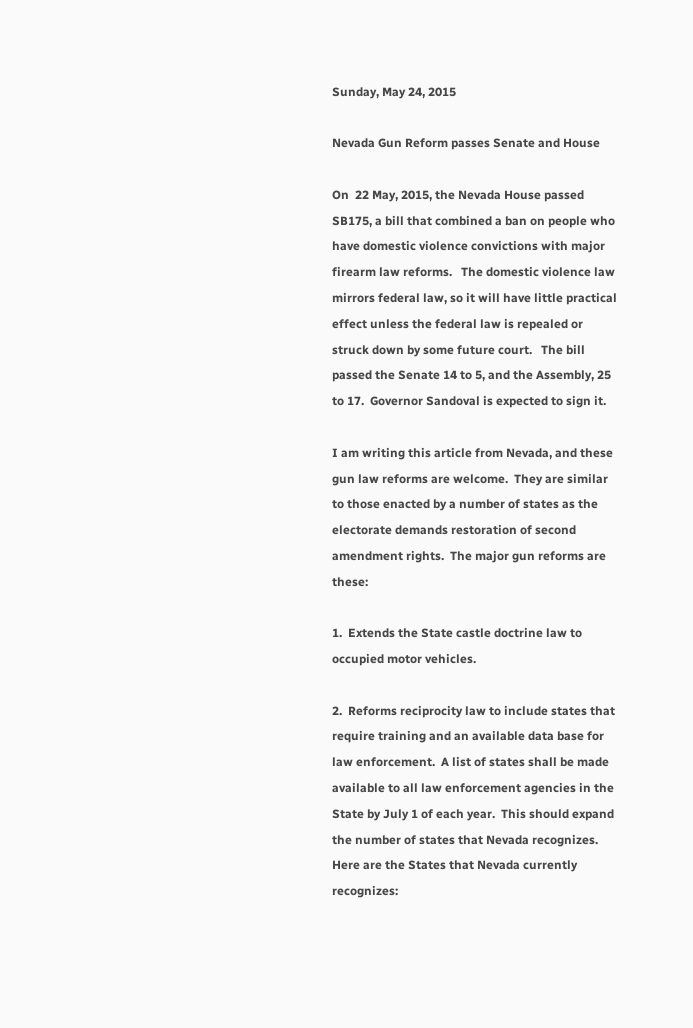Sunday, May 24, 2015

Nevada Gun Reform passes Senate and House

On  22 May, 2015, the Nevada House passed SB175, a bill that combined a ban on people who have domestic violence convictions with major firearm law reforms.   The domestic violence law mirrors federal law, so it will have little practical effect unless the federal law is repealed or struck down by some future court.   The bill passed the Senate 14 to 5, and the Assembly, 25 to 17.  Governor Sandoval is expected to sign it.

I am writing this article from Nevada, and these  gun law reforms are welcome.  They are similar to those enacted by a number of states as the electorate demands restoration of second amendment rights.  The major gun reforms are these:

1.  Extends the State castle doctrine law to occupied motor vehicles.

2.  Reforms reciprocity law to include states that require training and an available data base for law enforcement.  A list of states shall be made available to all law enforcement agencies in the State by July 1 of each year.  This should expand the number of states that Nevada recognizes.  Here are the States that Nevada currently recognizes: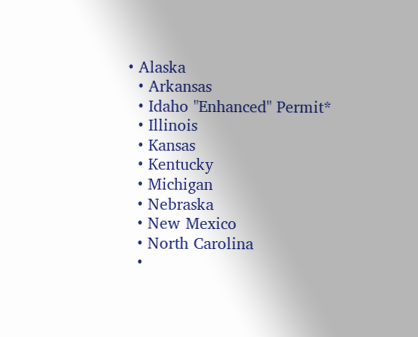• Alaska
  • Arkansas
  • Idaho "Enhanced" Permit*
  • Illinois
  • Kansas
  • Kentucky
  • Michigan
  • Nebraska
  • New Mexico
  • North Carolina
  •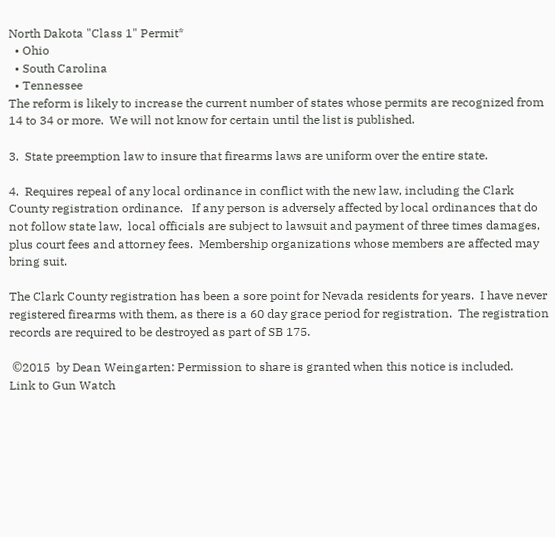North Dakota "Class 1" Permit*
  • Ohio
  • South Carolina
  • Tennessee
The reform is likely to increase the current number of states whose permits are recognized from 14 to 34 or more.  We will not know for certain until the list is published.

3.  State preemption law to insure that firearms laws are uniform over the entire state.

4.  Requires repeal of any local ordinance in conflict with the new law, including the Clark County registration ordinance.   If any person is adversely affected by local ordinances that do not follow state law,  local officials are subject to lawsuit and payment of three times damages, plus court fees and attorney fees.  Membership organizations whose members are affected may bring suit.

The Clark County registration has been a sore point for Nevada residents for years.  I have never registered firearms with them, as there is a 60 day grace period for registration.  The registration records are required to be destroyed as part of SB 175.

 ©2015  by Dean Weingarten: Permission to share is granted when this notice is included.
Link to Gun Watch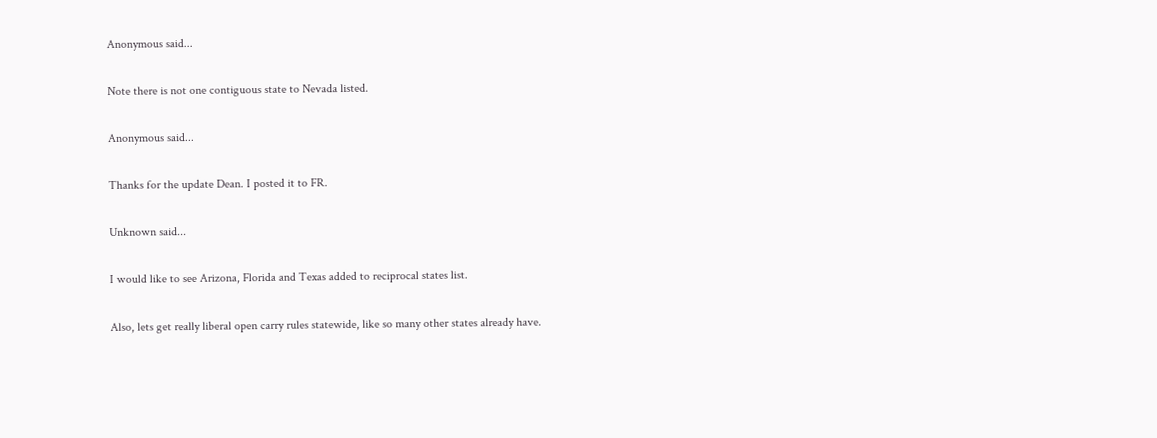Anonymous said...

Note there is not one contiguous state to Nevada listed.

Anonymous said...

Thanks for the update Dean. I posted it to FR.

Unknown said...

I would like to see Arizona, Florida and Texas added to reciprocal states list.

Also, lets get really liberal open carry rules statewide, like so many other states already have.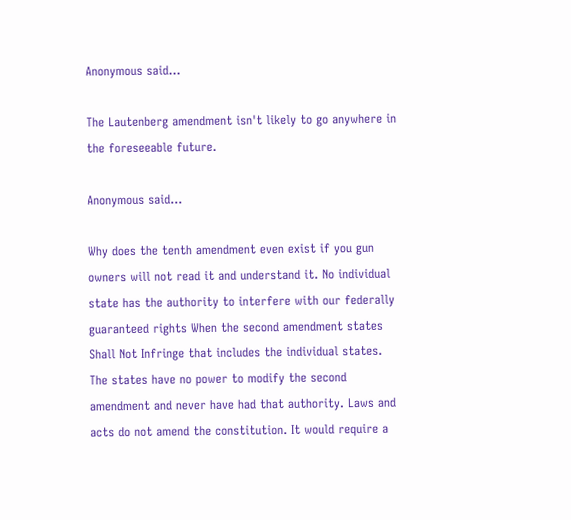Anonymous said...

The Lautenberg amendment isn't likely to go anywhere in the foreseeable future.

Anonymous said...

Why does the tenth amendment even exist if you gun owners will not read it and understand it. No individual state has the authority to interfere with our federally guaranteed rights When the second amendment states Shall Not Infringe that includes the individual states. The states have no power to modify the second amendment and never have had that authority. Laws and acts do not amend the constitution. It would require a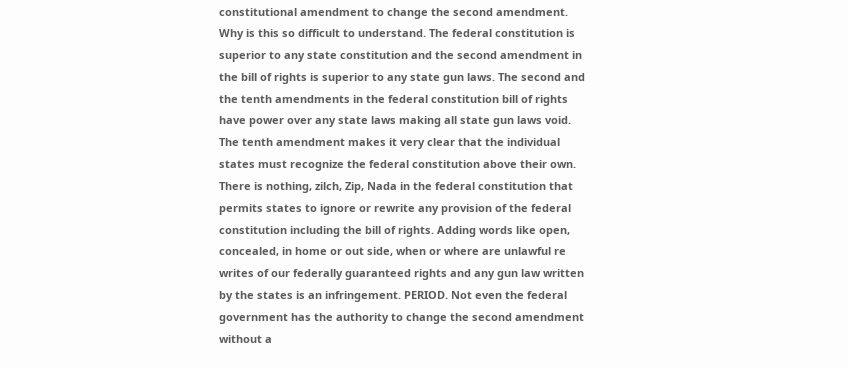constitutional amendment to change the second amendment. Why is this so difficult to understand. The federal constitution is superior to any state constitution and the second amendment in the bill of rights is superior to any state gun laws. The second and the tenth amendments in the federal constitution bill of rights have power over any state laws making all state gun laws void. The tenth amendment makes it very clear that the individual states must recognize the federal constitution above their own. There is nothing, zilch, Zip, Nada in the federal constitution that permits states to ignore or rewrite any provision of the federal constitution including the bill of rights. Adding words like open, concealed, in home or out side, when or where are unlawful re writes of our federally guaranteed rights and any gun law written by the states is an infringement. PERIOD. Not even the federal government has the authority to change the second amendment without a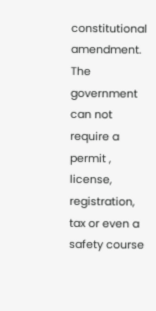constitutional amendment. The government can not require a permit , license, registration, tax or even a safety course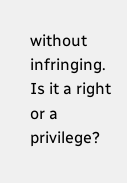without infringing. Is it a right or a privilege?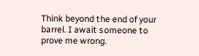Think beyond the end of your barrel. I await someone to prove me wrong.